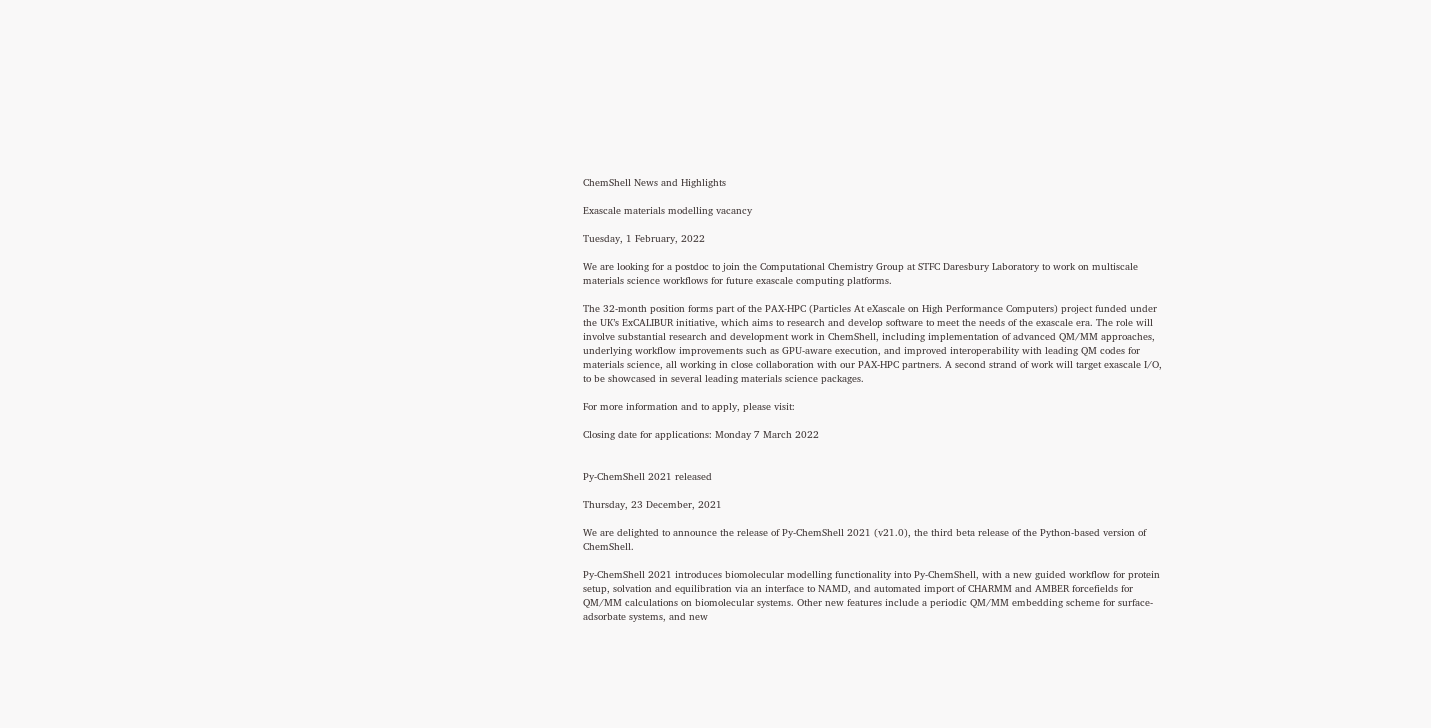ChemShell News and Highlights

Exascale materials modelling vacancy

Tuesday, 1 February, 2022

We are looking for a postdoc to join the Computational Chemistry Group at STFC Daresbury Laboratory to work on multiscale materials science workflows for future exascale computing platforms.

The 32-month position forms part of the PAX-HPC (Particles At eXascale on High Performance Computers) project funded under the UK’s ExCALIBUR initiative, which aims to research and develop software to meet the needs of the exascale era. The role will involve substantial research and development work in ChemShell, including implementation of advanced QM/MM approaches, underlying workflow improvements such as GPU-aware execution, and improved interoperability with leading QM codes for materials science, all working in close collaboration with our PAX-HPC partners. A second strand of work will target exascale I/O, to be showcased in several leading materials science packages.

For more information and to apply, please visit:

Closing date for applications: Monday 7 March 2022


Py-ChemShell 2021 released

Thursday, 23 December, 2021

We are delighted to announce the release of Py-ChemShell 2021 (v21.0), the third beta release of the Python-based version of ChemShell.

Py-ChemShell 2021 introduces biomolecular modelling functionality into Py-ChemShell, with a new guided workflow for protein setup, solvation and equilibration via an interface to NAMD, and automated import of CHARMM and AMBER forcefields for QM/MM calculations on biomolecular systems. Other new features include a periodic QM/MM embedding scheme for surface-adsorbate systems, and new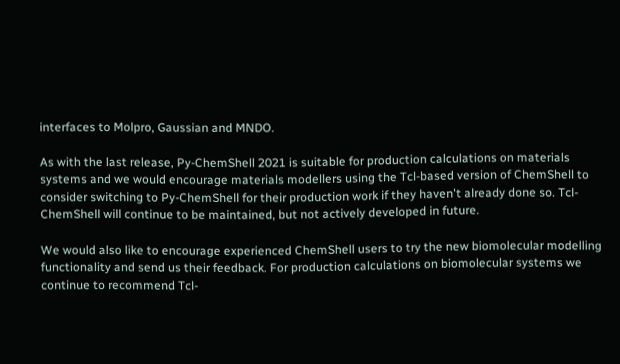interfaces to Molpro, Gaussian and MNDO.

As with the last release, Py-ChemShell 2021 is suitable for production calculations on materials systems and we would encourage materials modellers using the Tcl-based version of ChemShell to consider switching to Py-ChemShell for their production work if they haven't already done so. Tcl-ChemShell will continue to be maintained, but not actively developed in future.

We would also like to encourage experienced ChemShell users to try the new biomolecular modelling functionality and send us their feedback. For production calculations on biomolecular systems we continue to recommend Tcl-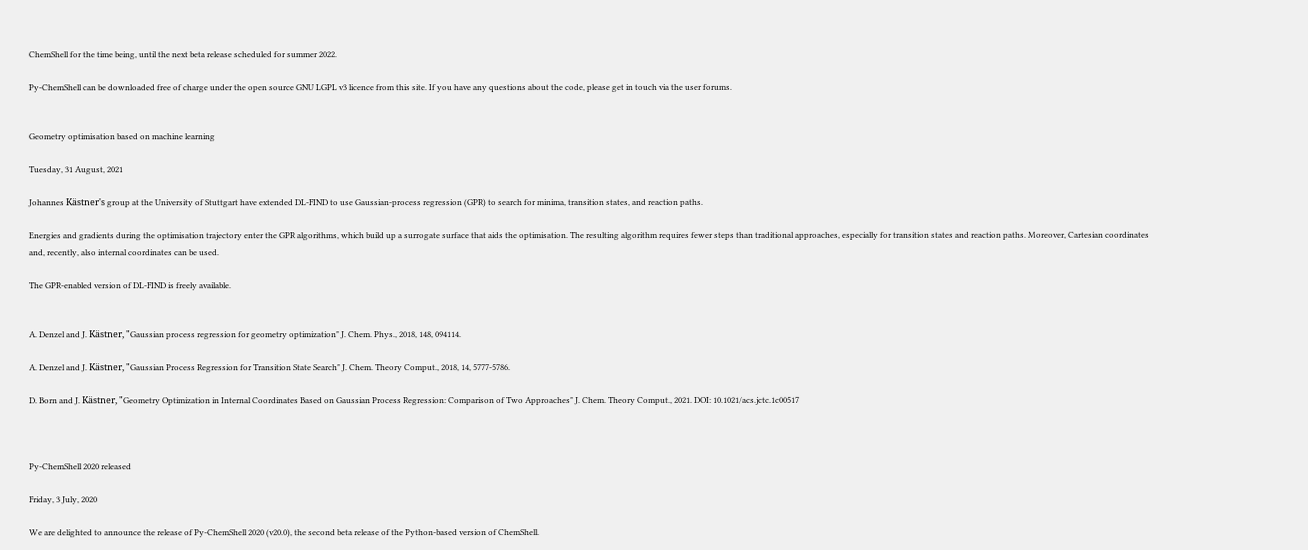ChemShell for the time being, until the next beta release scheduled for summer 2022.

Py-ChemShell can be downloaded free of charge under the open source GNU LGPL v3 licence from this site. If you have any questions about the code, please get in touch via the user forums.


Geometry optimisation based on machine learning

Tuesday, 31 August, 2021

Johannes Kästner's group at the University of Stuttgart have extended DL-FIND to use Gaussian-process regression (GPR) to search for minima, transition states, and reaction paths.

Energies and gradients during the optimisation trajectory enter the GPR algorithms, which build up a surrogate surface that aids the optimisation. The resulting algorithm requires fewer steps than traditional approaches, especially for transition states and reaction paths. Moreover, Cartesian coordinates and, recently, also internal coordinates can be used.

The GPR-enabled version of DL-FIND is freely available.


A. Denzel and J. Kästner, "Gaussian process regression for geometry optimization" J. Chem. Phys., 2018, 148, 094114.

A. Denzel and J. Kästner, "Gaussian Process Regression for Transition State Search" J. Chem. Theory Comput., 2018, 14, 5777-5786.

D. Born and J. Kästner, "Geometry Optimization in Internal Coordinates Based on Gaussian Process Regression: Comparison of Two Approaches" J. Chem. Theory Comput., 2021. DOI: 10.1021/acs.jctc.1c00517



Py-ChemShell 2020 released

Friday, 3 July, 2020

We are delighted to announce the release of Py-ChemShell 2020 (v20.0), the second beta release of the Python-based version of ChemShell.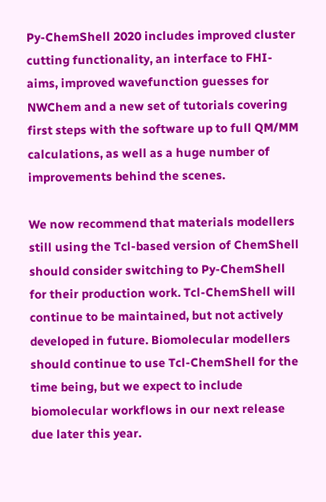Py-ChemShell 2020 includes improved cluster cutting functionality, an interface to FHI-aims, improved wavefunction guesses for NWChem and a new set of tutorials covering first steps with the software up to full QM/MM calculations, as well as a huge number of improvements behind the scenes.

We now recommend that materials modellers still using the Tcl-based version of ChemShell should consider switching to Py-ChemShell for their production work. Tcl-ChemShell will continue to be maintained, but not actively developed in future. Biomolecular modellers should continue to use Tcl-ChemShell for the time being, but we expect to include biomolecular workflows in our next release due later this year.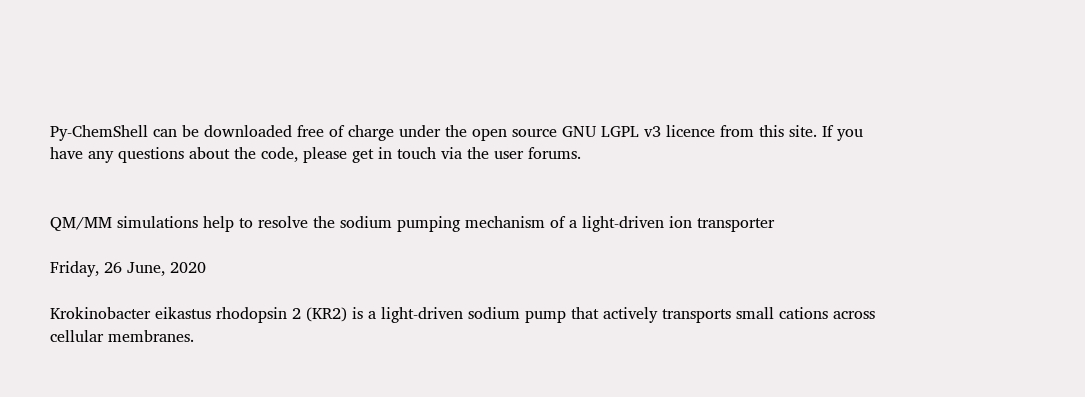Py-ChemShell can be downloaded free of charge under the open source GNU LGPL v3 licence from this site. If you have any questions about the code, please get in touch via the user forums.


QM/MM simulations help to resolve the sodium pumping mechanism of a light-driven ion transporter

Friday, 26 June, 2020

Krokinobacter eikastus rhodopsin 2 (KR2) is a light-driven sodium pump that actively transports small cations across cellular membranes.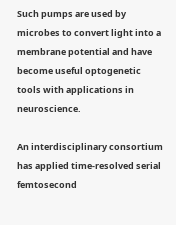Such pumps are used by microbes to convert light into a membrane potential and have become useful optogenetic tools with applications in neuroscience.

An interdisciplinary consortium has applied time-resolved serial femtosecond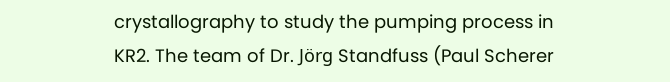crystallography to study the pumping process in KR2. The team of Dr. Jörg Standfuss (Paul Scherer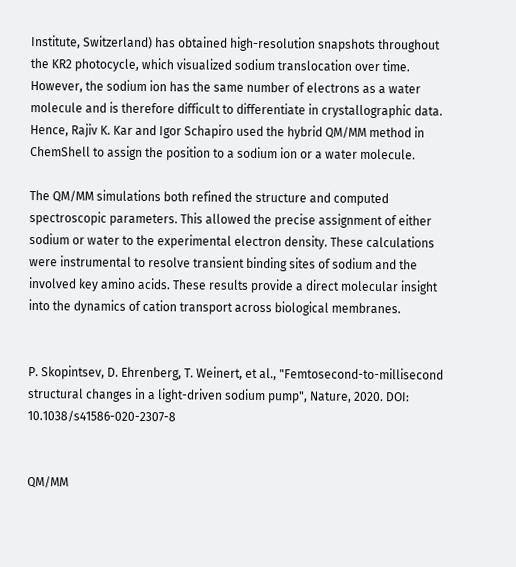Institute, Switzerland) has obtained high-resolution snapshots throughout the KR2 photocycle, which visualized sodium translocation over time. However, the sodium ion has the same number of electrons as a water molecule and is therefore difficult to differentiate in crystallographic data. Hence, Rajiv K. Kar and Igor Schapiro used the hybrid QM/MM method in ChemShell to assign the position to a sodium ion or a water molecule.

The QM/MM simulations both refined the structure and computed spectroscopic parameters. This allowed the precise assignment of either sodium or water to the experimental electron density. These calculations were instrumental to resolve transient binding sites of sodium and the involved key amino acids. These results provide a direct molecular insight into the dynamics of cation transport across biological membranes.


P. Skopintsev, D. Ehrenberg, T. Weinert, et al., "Femtosecond-to-millisecond structural changes in a light-driven sodium pump", Nature, 2020. DOI: 10.1038/s41586-020-2307-8


QM/MM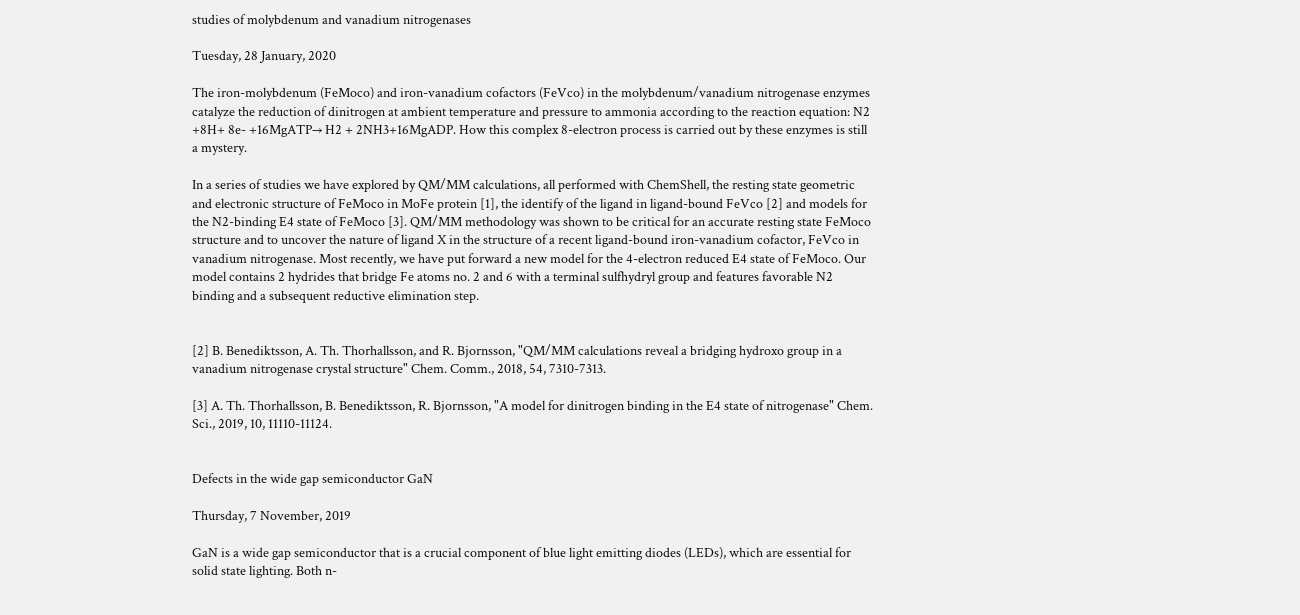studies of molybdenum and vanadium nitrogenases

Tuesday, 28 January, 2020

The iron-molybdenum (FeMoco) and iron-vanadium cofactors (FeVco) in the molybdenum/vanadium nitrogenase enzymes catalyze the reduction of dinitrogen at ambient temperature and pressure to ammonia according to the reaction equation: N2 +8H+ 8e- +16MgATP→ H2 + 2NH3+16MgADP. How this complex 8-electron process is carried out by these enzymes is still a mystery.

In a series of studies we have explored by QM/MM calculations, all performed with ChemShell, the resting state geometric and electronic structure of FeMoco in MoFe protein [1], the identify of the ligand in ligand-bound FeVco [2] and models for the N2-binding E4 state of FeMoco [3]. QM/MM methodology was shown to be critical for an accurate resting state FeMoco structure and to uncover the nature of ligand X in the structure of a recent ligand-bound iron-vanadium cofactor, FeVco in vanadium nitrogenase. Most recently, we have put forward a new model for the 4-electron reduced E4 state of FeMoco. Our model contains 2 hydrides that bridge Fe atoms no. 2 and 6 with a terminal sulfhydryl group and features favorable N2 binding and a subsequent reductive elimination step.


[2] B. Benediktsson, A. Th. Thorhallsson, and R. Bjornsson, "QM/MM calculations reveal a bridging hydroxo group in a vanadium nitrogenase crystal structure" Chem. Comm., 2018, 54, 7310-7313.

[3] A. Th. Thorhallsson, B. Benediktsson, R. Bjornsson, "A model for dinitrogen binding in the E4 state of nitrogenase" Chem. Sci., 2019, 10, 11110-11124.


Defects in the wide gap semiconductor GaN

Thursday, 7 November, 2019

GaN is a wide gap semiconductor that is a crucial component of blue light emitting diodes (LEDs), which are essential for solid state lighting. Both n-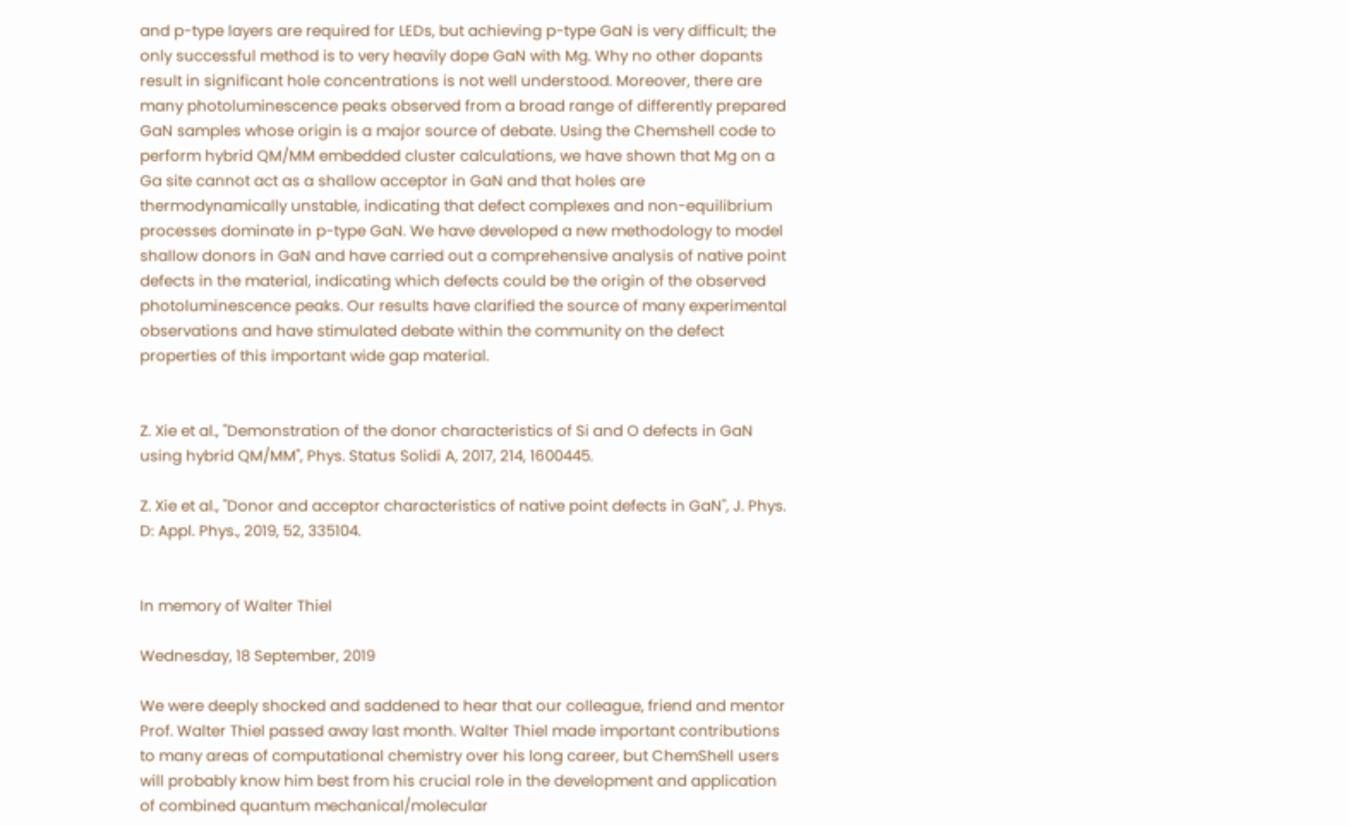and p-type layers are required for LEDs, but achieving p-type GaN is very difficult; the only successful method is to very heavily dope GaN with Mg. Why no other dopants result in significant hole concentrations is not well understood. Moreover, there are many photoluminescence peaks observed from a broad range of differently prepared GaN samples whose origin is a major source of debate. Using the Chemshell code to perform hybrid QM/MM embedded cluster calculations, we have shown that Mg on a Ga site cannot act as a shallow acceptor in GaN and that holes are thermodynamically unstable, indicating that defect complexes and non-equilibrium processes dominate in p-type GaN. We have developed a new methodology to model shallow donors in GaN and have carried out a comprehensive analysis of native point defects in the material, indicating which defects could be the origin of the observed photoluminescence peaks. Our results have clarified the source of many experimental observations and have stimulated debate within the community on the defect properties of this important wide gap material.


Z. Xie et al., "Demonstration of the donor characteristics of Si and O defects in GaN using hybrid QM/MM", Phys. Status Solidi A, 2017, 214, 1600445.

Z. Xie et al., "Donor and acceptor characteristics of native point defects in GaN", J. Phys. D: Appl. Phys., 2019, 52, 335104.


In memory of Walter Thiel

Wednesday, 18 September, 2019

We were deeply shocked and saddened to hear that our colleague, friend and mentor Prof. Walter Thiel passed away last month. Walter Thiel made important contributions to many areas of computational chemistry over his long career, but ChemShell users will probably know him best from his crucial role in the development and application of combined quantum mechanical/molecular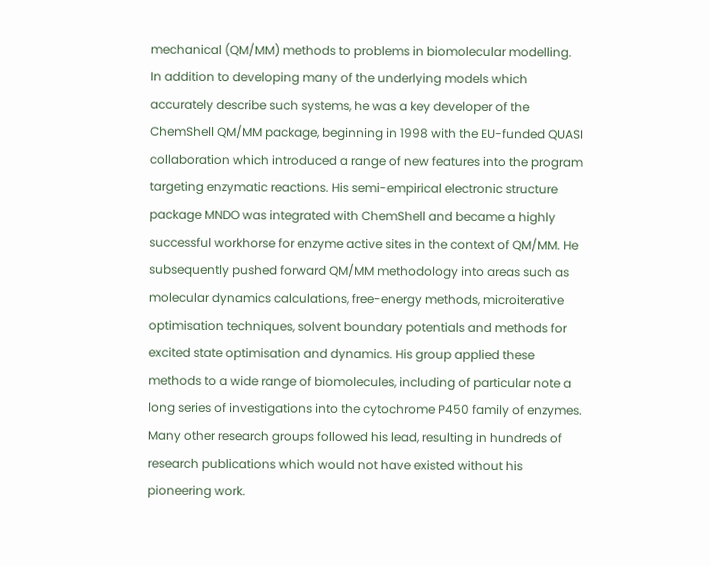mechanical (QM/MM) methods to problems in biomolecular modelling. In addition to developing many of the underlying models which accurately describe such systems, he was a key developer of the ChemShell QM/MM package, beginning in 1998 with the EU-funded QUASI collaboration which introduced a range of new features into the program targeting enzymatic reactions. His semi-empirical electronic structure package MNDO was integrated with ChemShell and became a highly successful workhorse for enzyme active sites in the context of QM/MM. He subsequently pushed forward QM/MM methodology into areas such as molecular dynamics calculations, free-energy methods, microiterative optimisation techniques, solvent boundary potentials and methods for excited state optimisation and dynamics. His group applied these methods to a wide range of biomolecules, including of particular note a long series of investigations into the cytochrome P450 family of enzymes. Many other research groups followed his lead, resulting in hundreds of research publications which would not have existed without his pioneering work.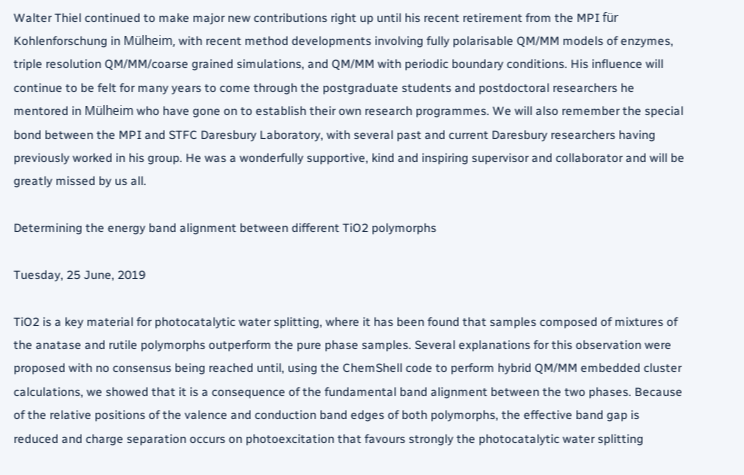Walter Thiel continued to make major new contributions right up until his recent retirement from the MPI für Kohlenforschung in Mülheim, with recent method developments involving fully polarisable QM/MM models of enzymes, triple resolution QM/MM/coarse grained simulations, and QM/MM with periodic boundary conditions. His influence will continue to be felt for many years to come through the postgraduate students and postdoctoral researchers he mentored in Mülheim who have gone on to establish their own research programmes. We will also remember the special bond between the MPI and STFC Daresbury Laboratory, with several past and current Daresbury researchers having previously worked in his group. He was a wonderfully supportive, kind and inspiring supervisor and collaborator and will be greatly missed by us all.

Determining the energy band alignment between different TiO2 polymorphs

Tuesday, 25 June, 2019

TiO2 is a key material for photocatalytic water splitting, where it has been found that samples composed of mixtures of the anatase and rutile polymorphs outperform the pure phase samples. Several explanations for this observation were proposed with no consensus being reached until, using the ChemShell code to perform hybrid QM/MM embedded cluster calculations, we showed that it is a consequence of the fundamental band alignment between the two phases. Because of the relative positions of the valence and conduction band edges of both polymorphs, the effective band gap is reduced and charge separation occurs on photoexcitation that favours strongly the photocatalytic water splitting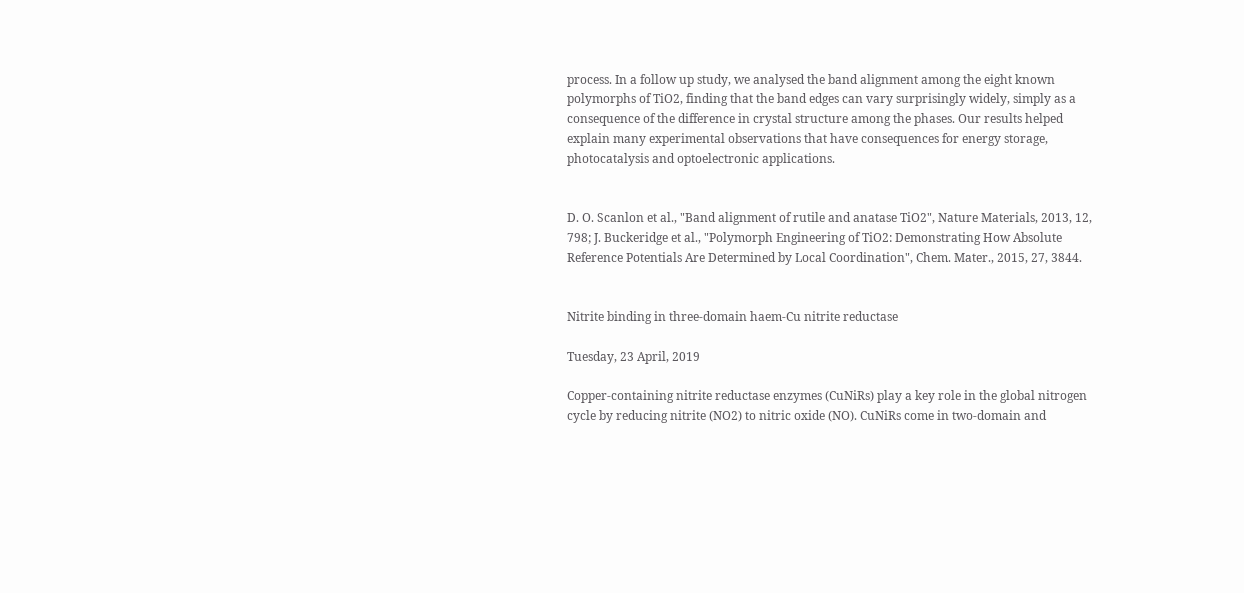process. In a follow up study, we analysed the band alignment among the eight known polymorphs of TiO2, finding that the band edges can vary surprisingly widely, simply as a consequence of the difference in crystal structure among the phases. Our results helped explain many experimental observations that have consequences for energy storage, photocatalysis and optoelectronic applications.


D. O. Scanlon et al., "Band alignment of rutile and anatase TiO2", Nature Materials, 2013, 12, 798; J. Buckeridge et al., "Polymorph Engineering of TiO2: Demonstrating How Absolute Reference Potentials Are Determined by Local Coordination", Chem. Mater., 2015, 27, 3844.


Nitrite binding in three-domain haem-Cu nitrite reductase

Tuesday, 23 April, 2019

Copper-containing nitrite reductase enzymes (CuNiRs) play a key role in the global nitrogen cycle by reducing nitrite (NO2) to nitric oxide (NO). CuNiRs come in two-domain and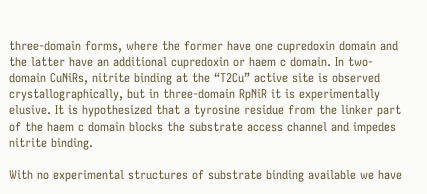three-domain forms, where the former have one cupredoxin domain and the latter have an additional cupredoxin or haem c domain. In two-domain CuNiRs, nitrite binding at the “T2Cu” active site is observed crystallographically, but in three-domain RpNiR it is experimentally elusive. It is hypothesized that a tyrosine residue from the linker part of the haem c domain blocks the substrate access channel and impedes nitrite binding.

With no experimental structures of substrate binding available we have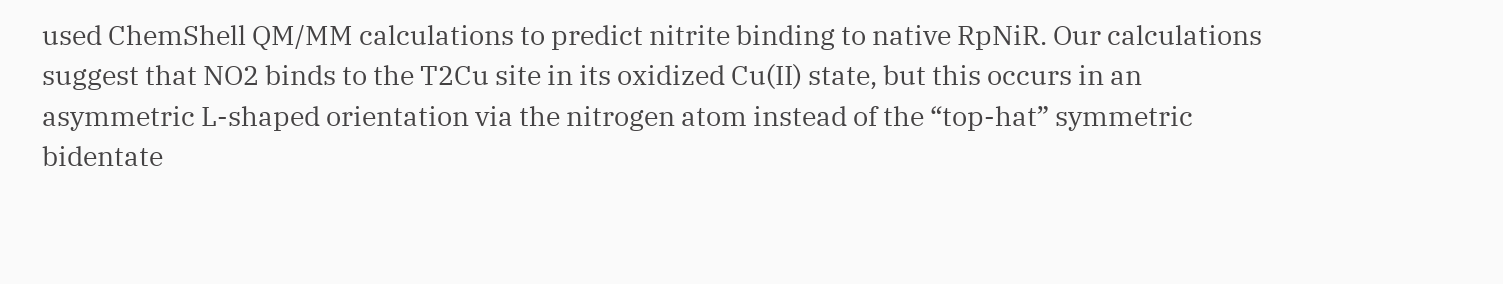used ChemShell QM/MM calculations to predict nitrite binding to native RpNiR. Our calculations suggest that NO2 binds to the T2Cu site in its oxidized Cu(II) state, but this occurs in an asymmetric L-shaped orientation via the nitrogen atom instead of the “top-hat” symmetric bidentate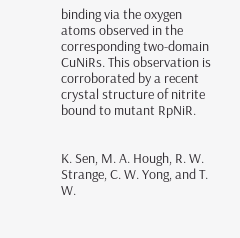binding via the oxygen atoms observed in the corresponding two-domain CuNiRs. This observation is corroborated by a recent crystal structure of nitrite bound to mutant RpNiR.


K. Sen, M. A. Hough, R. W. Strange, C. W. Yong, and T. W.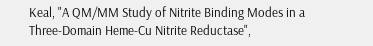Keal, "A QM/MM Study of Nitrite Binding Modes in a Three-Domain Heme-Cu Nitrite Reductase",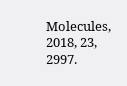Molecules, 2018, 23, 2997.